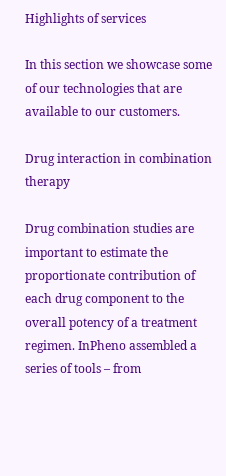Highlights of services

In this section we showcase some of our technologies that are available to our customers.

Drug interaction in combination therapy

Drug combination studies are important to estimate the proportionate contribution of each drug component to the overall potency of a treatment regimen. InPheno assembled a series of tools – from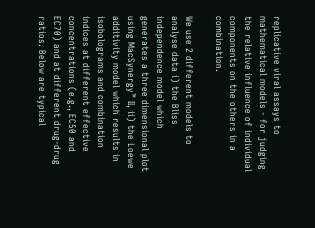replicative viral assays to mathematical models - for judging the relative influence of individual components on the others in a combination.

We use 2 different models to analyse data i) the Bliss independence model which generates a three dimensional plot using MacSynergy™ II, ii) the Loewe additivity model which results in isobolograms and combination indices at different effective concentrations (e.g., EC50 and EC70) and at different drug-drug ratios. Below are typical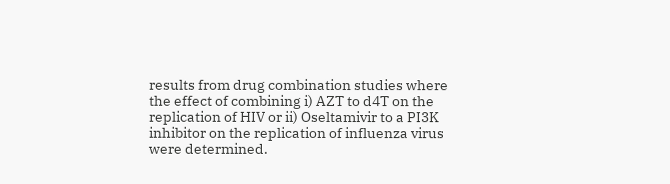results from drug combination studies where the effect of combining i) AZT to d4T on the replication of HIV or ii) Oseltamivir to a PI3K inhibitor on the replication of influenza virus were determined.